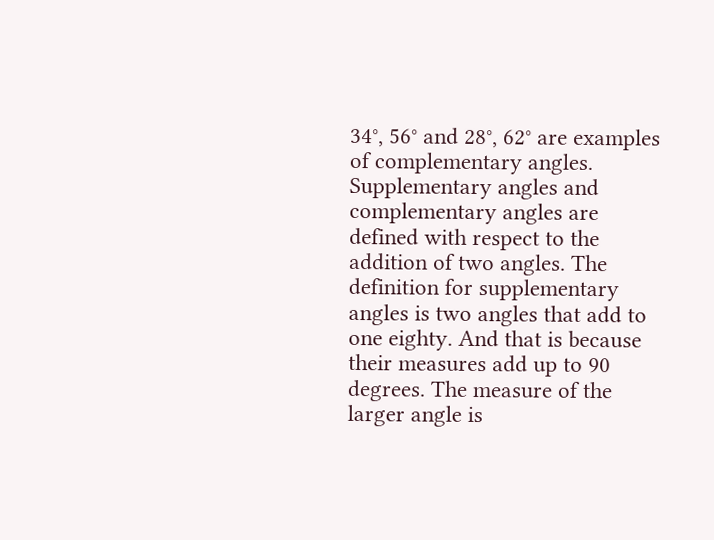34°, 56° and 28°, 62° are examples of complementary angles. Supplementary angles and complementary angles are defined with respect to the addition of two angles. The definition for supplementary angles is two angles that add to one eighty. And that is because their measures add up to 90 degrees. The measure of the larger angle is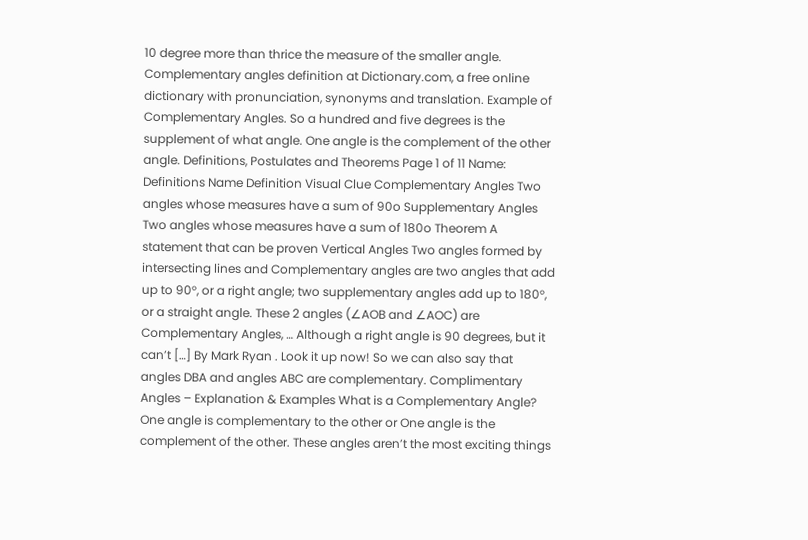10 degree more than thrice the measure of the smaller angle. Complementary angles definition at Dictionary.com, a free online dictionary with pronunciation, synonyms and translation. Example of Complementary Angles. So a hundred and five degrees is the supplement of what angle. One angle is the complement of the other angle. Definitions, Postulates and Theorems Page 1 of 11 Name: Definitions Name Definition Visual Clue Complementary Angles Two angles whose measures have a sum of 90o Supplementary Angles Two angles whose measures have a sum of 180o Theorem A statement that can be proven Vertical Angles Two angles formed by intersecting lines and Complementary angles are two angles that add up to 90°, or a right angle; two supplementary angles add up to 180°, or a straight angle. These 2 angles (∠AOB and ∠AOC) are Complementary Angles, … Although a right angle is 90 degrees, but it can’t […] By Mark Ryan . Look it up now! So we can also say that angles DBA and angles ABC are complementary. Complimentary Angles – Explanation & Examples What is a Complementary Angle? One angle is complementary to the other or One angle is the complement of the other. These angles aren’t the most exciting things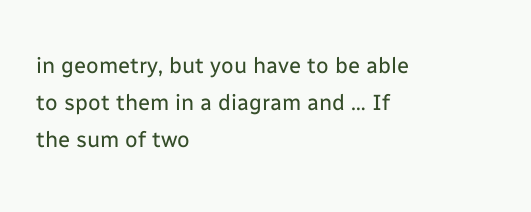in geometry, but you have to be able to spot them in a diagram and … If the sum of two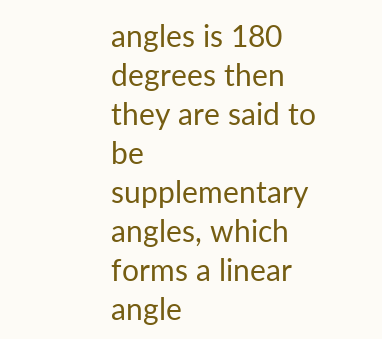angles is 180 degrees then they are said to be supplementary angles, which forms a linear angle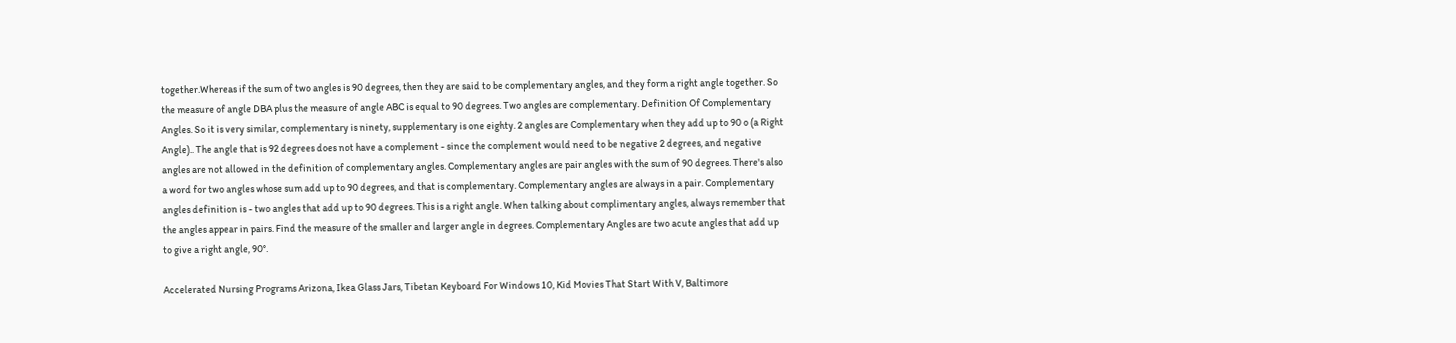together.Whereas if the sum of two angles is 90 degrees, then they are said to be complementary angles, and they form a right angle together. So the measure of angle DBA plus the measure of angle ABC is equal to 90 degrees. Two angles are complementary. Definition Of Complementary Angles. So it is very similar, complementary is ninety, supplementary is one eighty. 2 angles are Complementary when they add up to 90 o (a Right Angle).. The angle that is 92 degrees does not have a complement - since the complement would need to be negative 2 degrees, and negative angles are not allowed in the definition of complementary angles. Complementary angles are pair angles with the sum of 90 degrees. There's also a word for two angles whose sum add up to 90 degrees, and that is complementary. Complementary angles are always in a pair. Complementary angles definition is - two angles that add up to 90 degrees. This is a right angle. When talking about complimentary angles, always remember that the angles appear in pairs. Find the measure of the smaller and larger angle in degrees. Complementary Angles are two acute angles that add up to give a right angle, 90°.

Accelerated Nursing Programs Arizona, Ikea Glass Jars, Tibetan Keyboard For Windows 10, Kid Movies That Start With V, Baltimore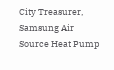City Treasurer, Samsung Air Source Heat Pump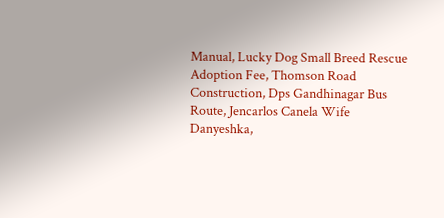Manual, Lucky Dog Small Breed Rescue Adoption Fee, Thomson Road Construction, Dps Gandhinagar Bus Route, Jencarlos Canela Wife Danyeshka,